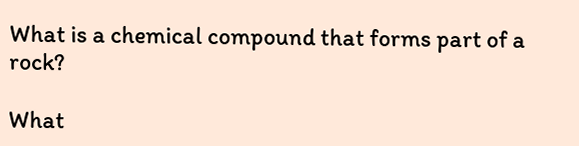What is a chemical compound that forms part of a rock?

What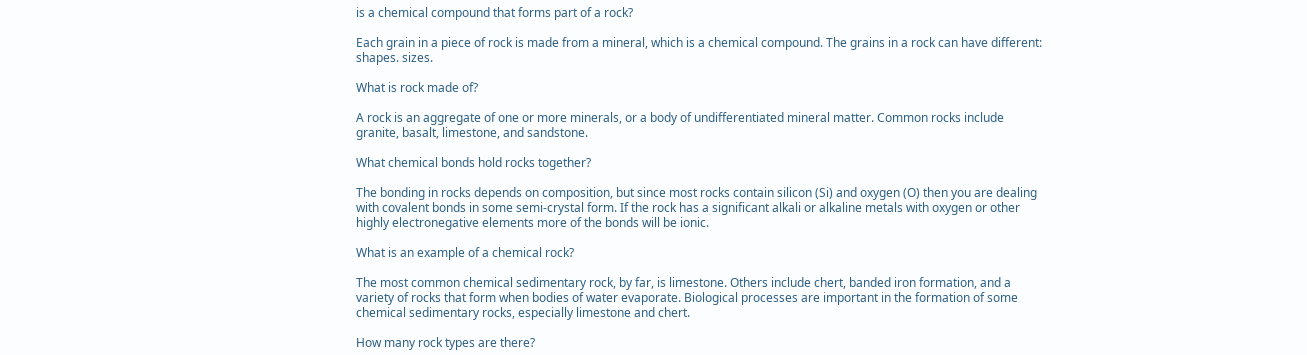is a chemical compound that forms part of a rock?

Each grain in a piece of rock is made from a mineral, which is a chemical compound. The grains in a rock can have different: shapes. sizes.

What is rock made of?

A rock is an aggregate of one or more minerals, or a body of undifferentiated mineral matter. Common rocks include granite, basalt, limestone, and sandstone.

What chemical bonds hold rocks together?

The bonding in rocks depends on composition, but since most rocks contain silicon (Si) and oxygen (O) then you are dealing with covalent bonds in some semi-crystal form. If the rock has a significant alkali or alkaline metals with oxygen or other highly electronegative elements more of the bonds will be ionic.

What is an example of a chemical rock?

The most common chemical sedimentary rock, by far, is limestone. Others include chert, banded iron formation, and a variety of rocks that form when bodies of water evaporate. Biological processes are important in the formation of some chemical sedimentary rocks, especially limestone and chert.

How many rock types are there?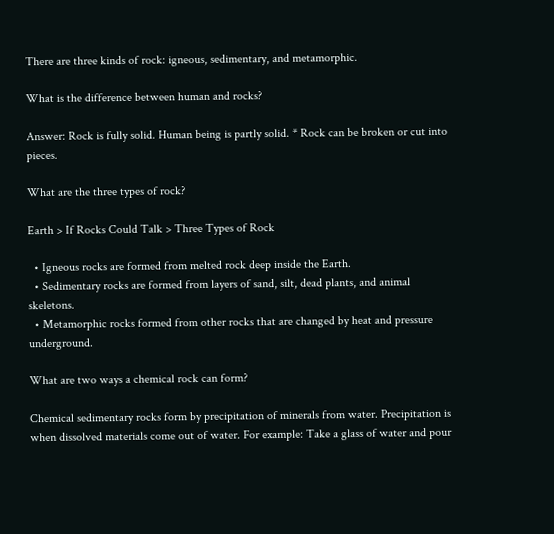There are three kinds of rock: igneous, sedimentary, and metamorphic.

What is the difference between human and rocks?

Answer: Rock is fully solid. Human being is partly solid. * Rock can be broken or cut into pieces.

What are the three types of rock?

Earth > If Rocks Could Talk > Three Types of Rock

  • Igneous rocks are formed from melted rock deep inside the Earth.
  • Sedimentary rocks are formed from layers of sand, silt, dead plants, and animal skeletons.
  • Metamorphic rocks formed from other rocks that are changed by heat and pressure underground.

What are two ways a chemical rock can form?

Chemical sedimentary rocks form by precipitation of minerals from water. Precipitation is when dissolved materials come out of water. For example: Take a glass of water and pour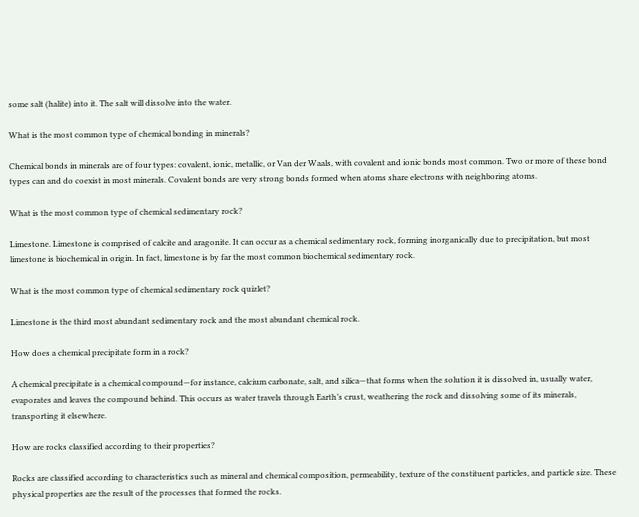some salt (halite) into it. The salt will dissolve into the water.

What is the most common type of chemical bonding in minerals?

Chemical bonds in minerals are of four types: covalent, ionic, metallic, or Van der Waals, with covalent and ionic bonds most common. Two or more of these bond types can and do coexist in most minerals. Covalent bonds are very strong bonds formed when atoms share electrons with neighboring atoms.

What is the most common type of chemical sedimentary rock?

Limestone. Limestone is comprised of calcite and aragonite. It can occur as a chemical sedimentary rock, forming inorganically due to precipitation, but most limestone is biochemical in origin. In fact, limestone is by far the most common biochemical sedimentary rock.

What is the most common type of chemical sedimentary rock quizlet?

Limestone is the third most abundant sedimentary rock and the most abundant chemical rock.

How does a chemical precipitate form in a rock?

A chemical precipitate is a chemical compound—for instance, calcium carbonate, salt, and silica—that forms when the solution it is dissolved in, usually water, evaporates and leaves the compound behind. This occurs as water travels through Earth’s crust, weathering the rock and dissolving some of its minerals, transporting it elsewhere.

How are rocks classified according to their properties?

Rocks are classified according to characteristics such as mineral and chemical composition, permeability, texture of the constituent particles, and particle size. These physical properties are the result of the processes that formed the rocks.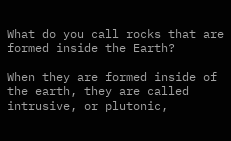What do you call rocks that are formed inside the Earth?

When they are formed inside of the earth, they are called intrusive, or plutonic,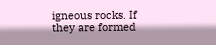igneous rocks. If they are formed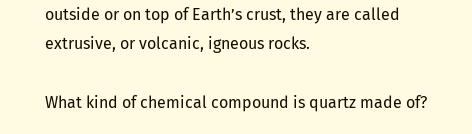outside or on top of Earth’s crust, they are called extrusive, or volcanic, igneous rocks.

What kind of chemical compound is quartz made of?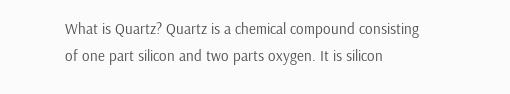What is Quartz? Quartz is a chemical compound consisting of one part silicon and two parts oxygen. It is silicon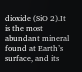dioxide (SiO 2).It is the most abundant mineral found at Earth’s surface, and its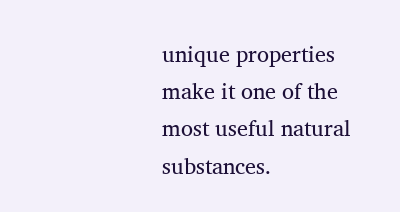unique properties make it one of the most useful natural substances.